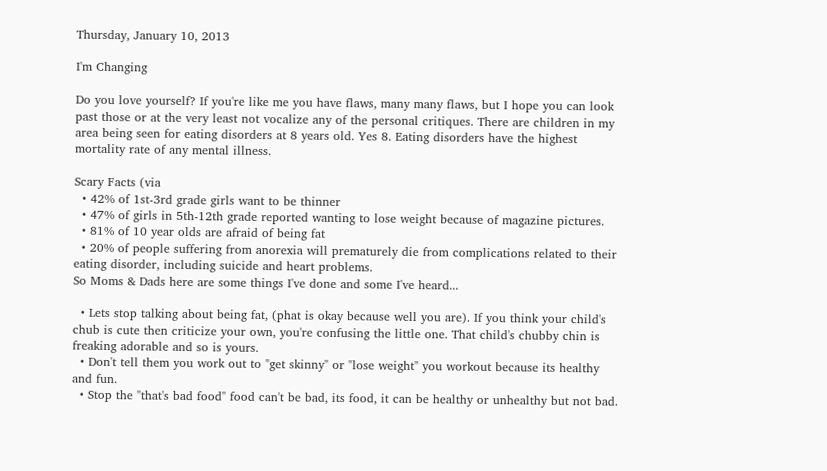Thursday, January 10, 2013

I'm Changing

Do you love yourself? If you're like me you have flaws, many many flaws, but I hope you can look past those or at the very least not vocalize any of the personal critiques. There are children in my area being seen for eating disorders at 8 years old. Yes 8. Eating disorders have the highest mortality rate of any mental illness.

Scary Facts (via
  • 42% of 1st-3rd grade girls want to be thinner
  • 47% of girls in 5th-12th grade reported wanting to lose weight because of magazine pictures.
  • 81% of 10 year olds are afraid of being fat
  • 20% of people suffering from anorexia will prematurely die from complications related to their eating disorder, including suicide and heart problems.
So Moms & Dads here are some things I've done and some I've heard...

  • Lets stop talking about being fat, (phat is okay because well you are). If you think your child's chub is cute then criticize your own, you're confusing the little one. That child's chubby chin is freaking adorable and so is yours.
  • Don't tell them you work out to "get skinny" or "lose weight" you workout because its healthy and fun.
  • Stop the "that's bad food" food can't be bad, its food, it can be healthy or unhealthy but not bad.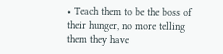• Teach them to be the boss of their hunger, no more telling them they have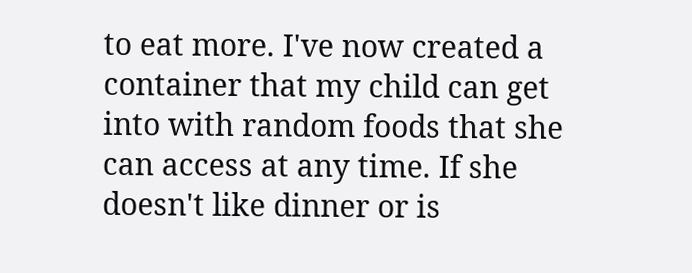to eat more. I've now created a container that my child can get into with random foods that she can access at any time. If she doesn't like dinner or is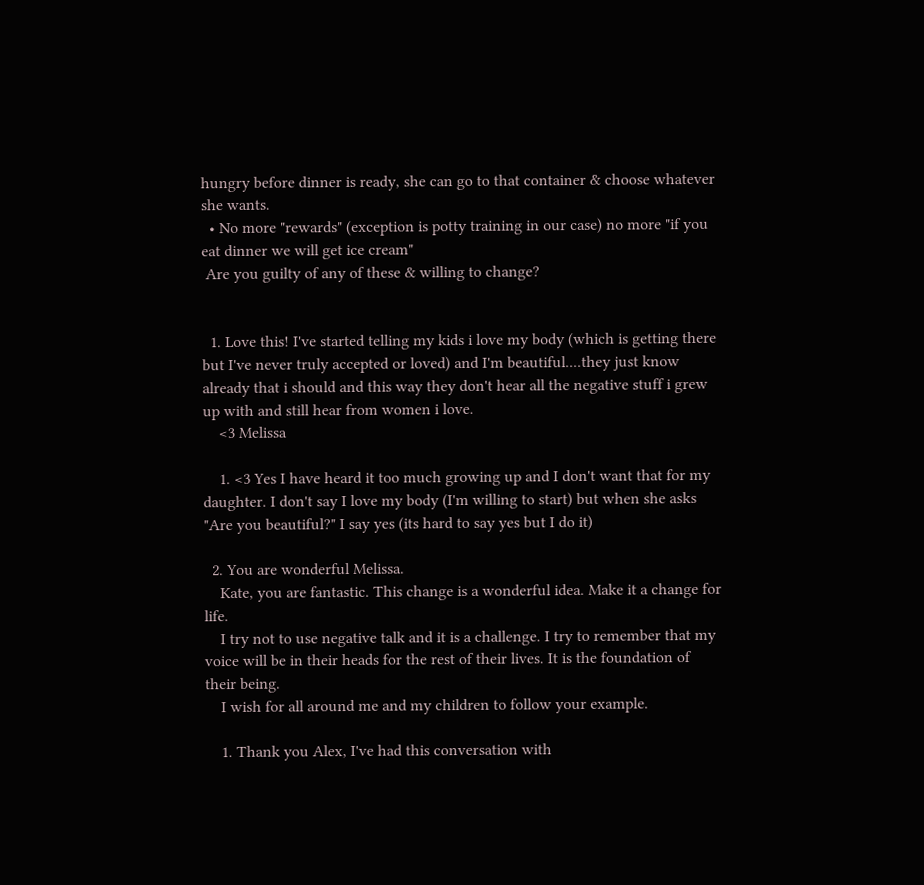hungry before dinner is ready, she can go to that container & choose whatever she wants.
  • No more "rewards" (exception is potty training in our case) no more "if you eat dinner we will get ice cream"
 Are you guilty of any of these & willing to change?


  1. Love this! I've started telling my kids i love my body (which is getting there but I've never truly accepted or loved) and I'm beautiful....they just know already that i should and this way they don't hear all the negative stuff i grew up with and still hear from women i love.
    <3 Melissa

    1. <3 Yes I have heard it too much growing up and I don't want that for my daughter. I don't say I love my body (I'm willing to start) but when she asks "Are you beautiful?" I say yes (its hard to say yes but I do it)

  2. You are wonderful Melissa.
    Kate, you are fantastic. This change is a wonderful idea. Make it a change for life.
    I try not to use negative talk and it is a challenge. I try to remember that my voice will be in their heads for the rest of their lives. It is the foundation of their being.
    I wish for all around me and my children to follow your example.

    1. Thank you Alex, I've had this conversation with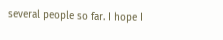several people so far. I hope I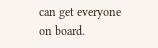can get everyone on board.